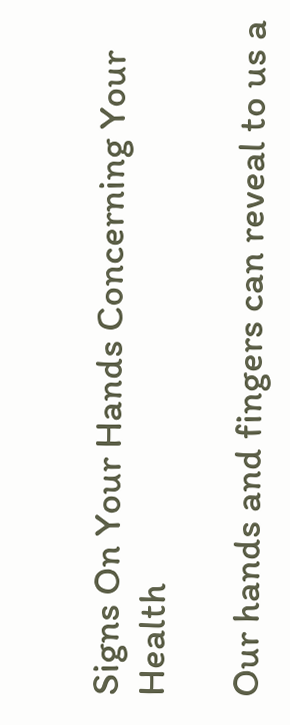Signs On Your Hands Concerning Your Health

Our hands and fingers can reveal to us a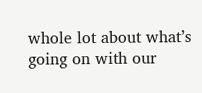whole lot about what’s going on with our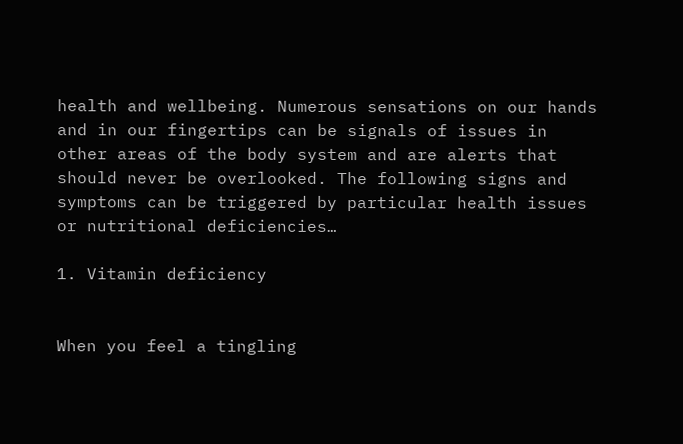health and wellbeing. Numerous sensations on our hands and in our fingertips can be signals of issues in other areas of the body system and are alerts that should never be overlooked. The following signs and symptoms can be triggered by particular health issues or nutritional deficiencies…

1. Vitamin deficiency


When you feel a tingling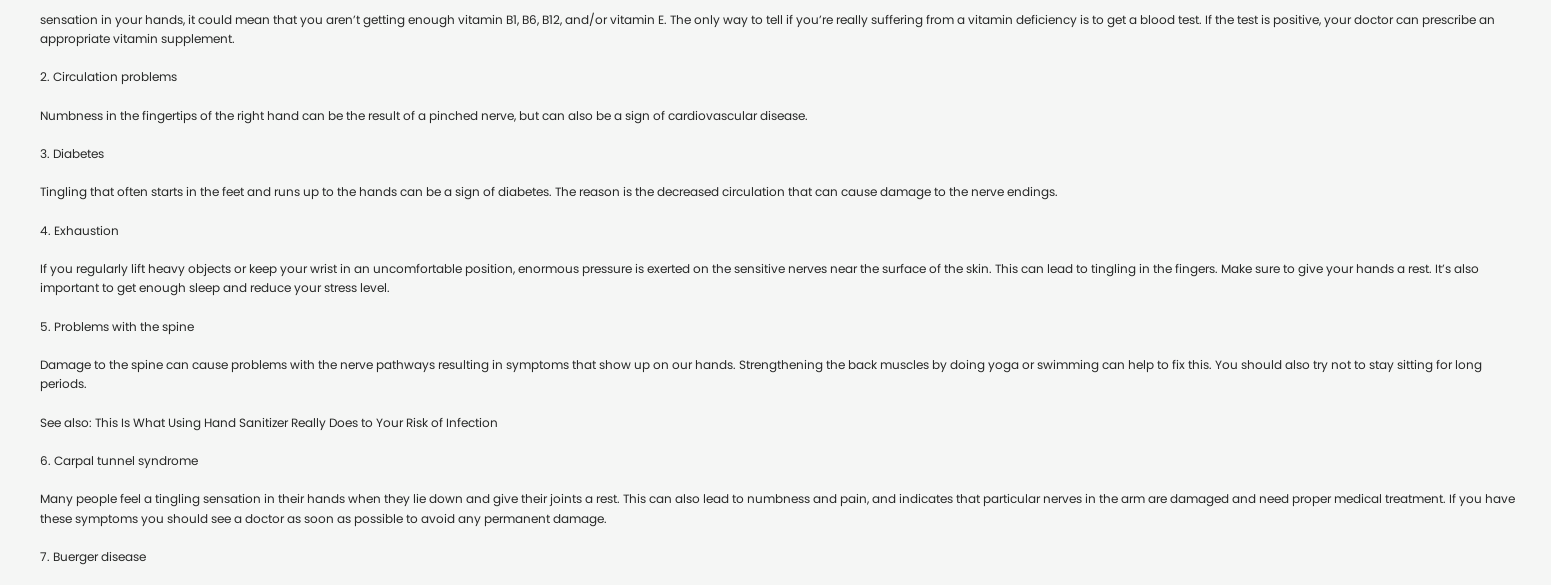sensation in your hands, it could mean that you aren’t getting enough vitamin B1, B6, B12, and/or vitamin E. The only way to tell if you’re really suffering from a vitamin deficiency is to get a blood test. If the test is positive, your doctor can prescribe an appropriate vitamin supplement.

2. Circulation problems

Numbness in the fingertips of the right hand can be the result of a pinched nerve, but can also be a sign of cardiovascular disease.

3. Diabetes

Tingling that often starts in the feet and runs up to the hands can be a sign of diabetes. The reason is the decreased circulation that can cause damage to the nerve endings.

4. Exhaustion

If you regularly lift heavy objects or keep your wrist in an uncomfortable position, enormous pressure is exerted on the sensitive nerves near the surface of the skin. This can lead to tingling in the fingers. Make sure to give your hands a rest. It’s also important to get enough sleep and reduce your stress level.

5. Problems with the spine

Damage to the spine can cause problems with the nerve pathways resulting in symptoms that show up on our hands. Strengthening the back muscles by doing yoga or swimming can help to fix this. You should also try not to stay sitting for long periods.

See also: This Is What Using Hand Sanitizer Really Does to Your Risk of Infection

6. Carpal tunnel syndrome

Many people feel a tingling sensation in their hands when they lie down and give their joints a rest. This can also lead to numbness and pain, and indicates that particular nerves in the arm are damaged and need proper medical treatment. If you have these symptoms you should see a doctor as soon as possible to avoid any permanent damage.

7. Buerger disease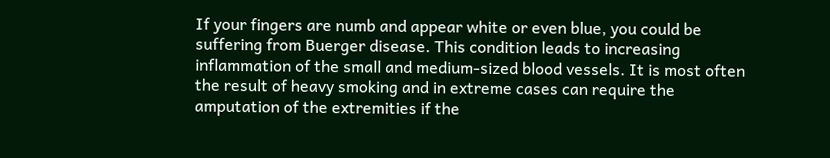If your fingers are numb and appear white or even blue, you could be suffering from Buerger disease. This condition leads to increasing inflammation of the small and medium-sized blood vessels. It is most often the result of heavy smoking and in extreme cases can require the amputation of the extremities if the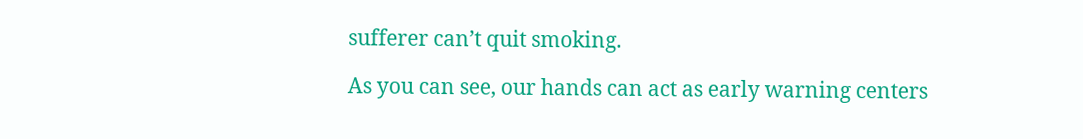sufferer can’t quit smoking.

As you can see, our hands can act as early warning centers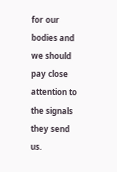for our bodies and we should pay close attention to the signals they send us.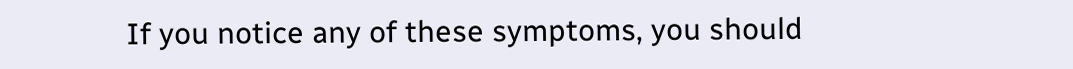If you notice any of these symptoms, you should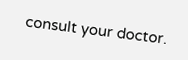consult your doctor.